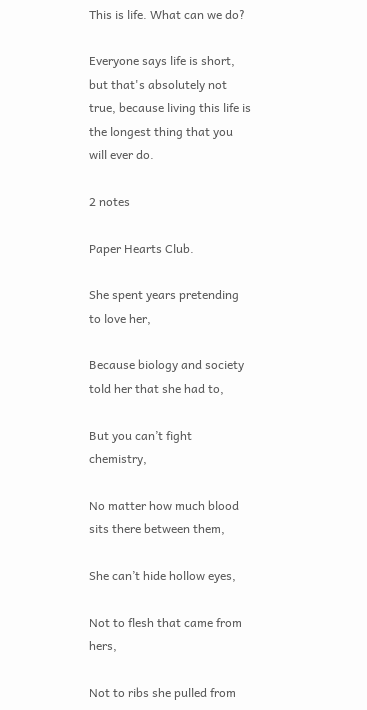This is life. What can we do?

Everyone says life is short, but that's absolutely not true, because living this life is the longest thing that you will ever do.

2 notes

Paper Hearts Club.

She spent years pretending to love her,

Because biology and society told her that she had to,

But you can’t fight chemistry,

No matter how much blood sits there between them,

She can’t hide hollow eyes,

Not to flesh that came from hers,

Not to ribs she pulled from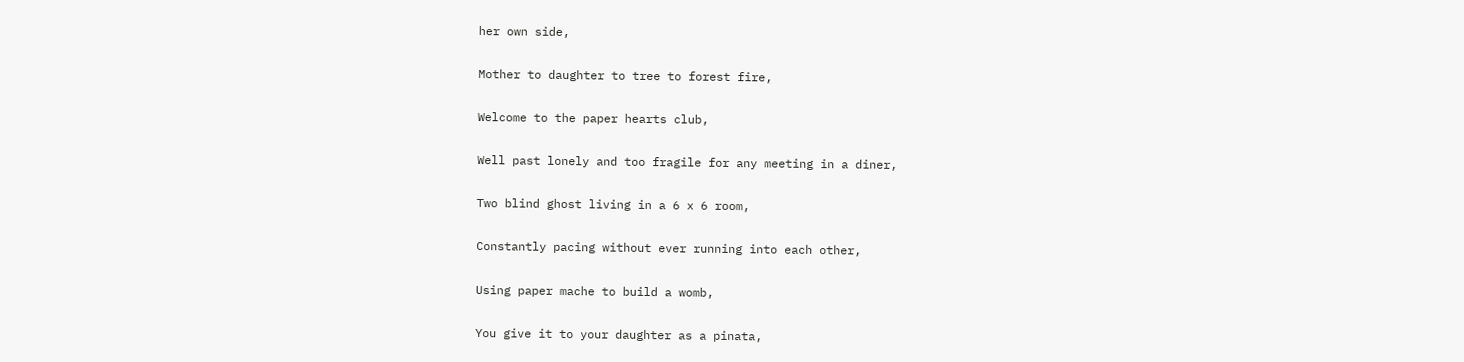her own side,

Mother to daughter to tree to forest fire,

Welcome to the paper hearts club,

Well past lonely and too fragile for any meeting in a diner,

Two blind ghost living in a 6 x 6 room,

Constantly pacing without ever running into each other,

Using paper mache to build a womb,

You give it to your daughter as a pinata,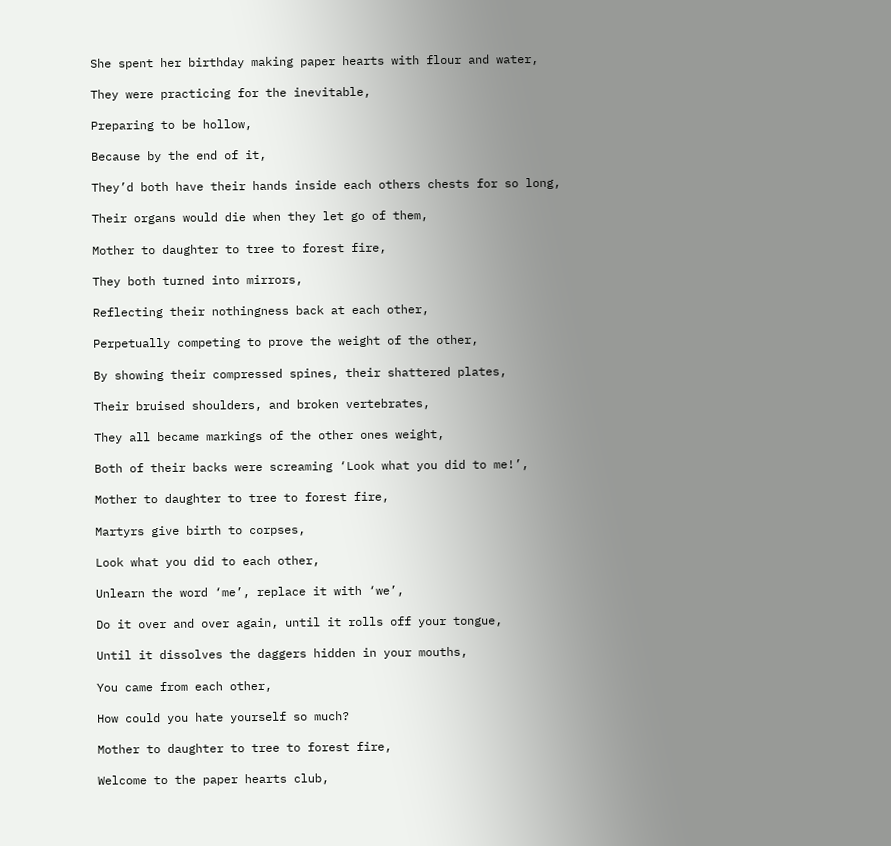She spent her birthday making paper hearts with flour and water,

They were practicing for the inevitable,

Preparing to be hollow,

Because by the end of it,

They’d both have their hands inside each others chests for so long,

Their organs would die when they let go of them,

Mother to daughter to tree to forest fire,

They both turned into mirrors,

Reflecting their nothingness back at each other,

Perpetually competing to prove the weight of the other,

By showing their compressed spines, their shattered plates,

Their bruised shoulders, and broken vertebrates,

They all became markings of the other ones weight,

Both of their backs were screaming ‘Look what you did to me!’,

Mother to daughter to tree to forest fire,

Martyrs give birth to corpses,

Look what you did to each other,

Unlearn the word ‘me’, replace it with ‘we’,

Do it over and over again, until it rolls off your tongue,

Until it dissolves the daggers hidden in your mouths,

You came from each other,

How could you hate yourself so much?

Mother to daughter to tree to forest fire,

Welcome to the paper hearts club,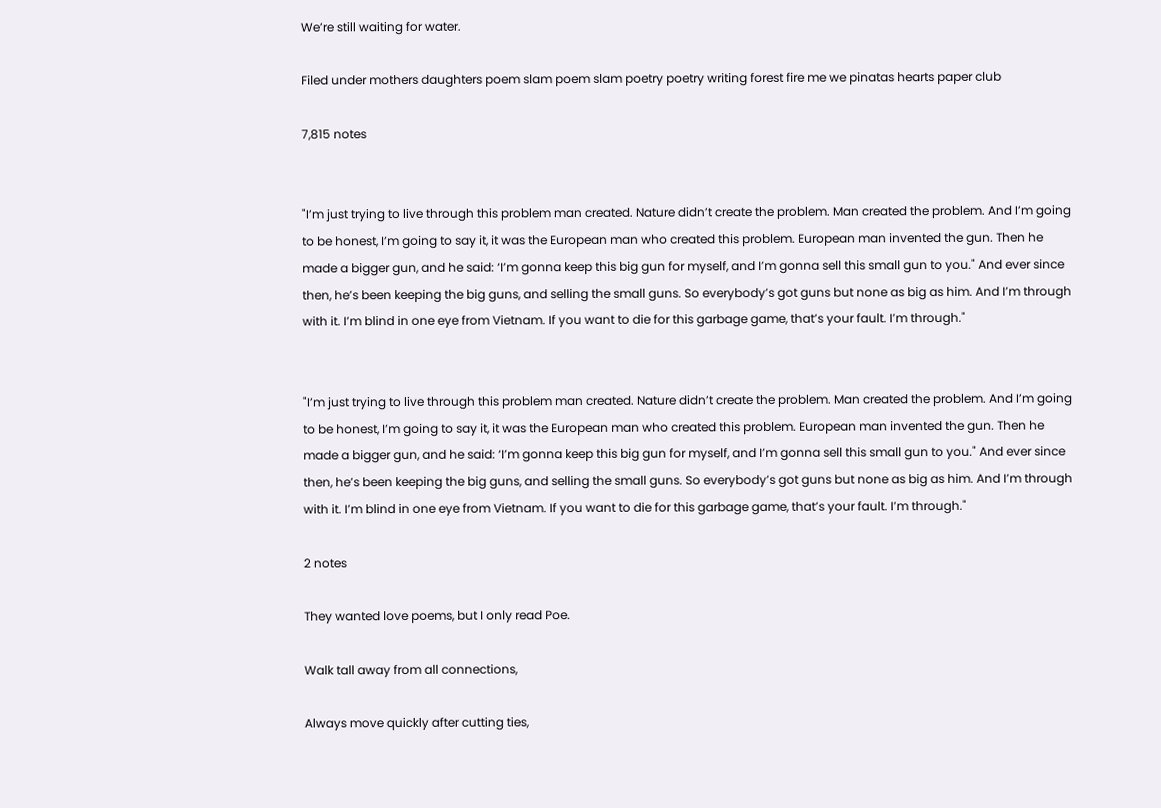We’re still waiting for water.

Filed under mothers daughters poem slam poem slam poetry poetry writing forest fire me we pinatas hearts paper club

7,815 notes


"I’m just trying to live through this problem man created. Nature didn’t create the problem. Man created the problem. And I’m going to be honest, I’m going to say it, it was the European man who created this problem. European man invented the gun. Then he made a bigger gun, and he said: ‘I’m gonna keep this big gun for myself, and I’m gonna sell this small gun to you." And ever since then, he’s been keeping the big guns, and selling the small guns. So everybody’s got guns but none as big as him. And I’m through with it. I’m blind in one eye from Vietnam. If you want to die for this garbage game, that’s your fault. I’m through."


"I’m just trying to live through this problem man created. Nature didn’t create the problem. Man created the problem. And I’m going to be honest, I’m going to say it, it was the European man who created this problem. European man invented the gun. Then he made a bigger gun, and he said: ‘I’m gonna keep this big gun for myself, and I’m gonna sell this small gun to you." And ever since then, he’s been keeping the big guns, and selling the small guns. So everybody’s got guns but none as big as him. And I’m through with it. I’m blind in one eye from Vietnam. If you want to die for this garbage game, that’s your fault. I’m through."

2 notes

They wanted love poems, but I only read Poe.

Walk tall away from all connections,

Always move quickly after cutting ties,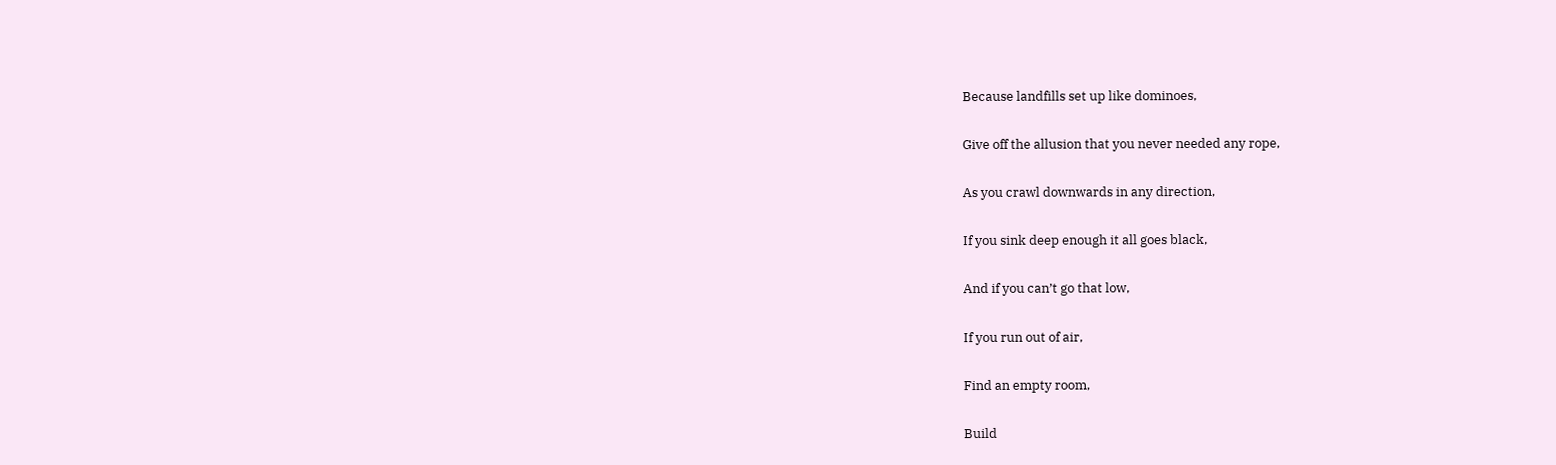Because landfills set up like dominoes,

Give off the allusion that you never needed any rope,

As you crawl downwards in any direction,

If you sink deep enough it all goes black,

And if you can’t go that low,

If you run out of air,

Find an empty room,

Build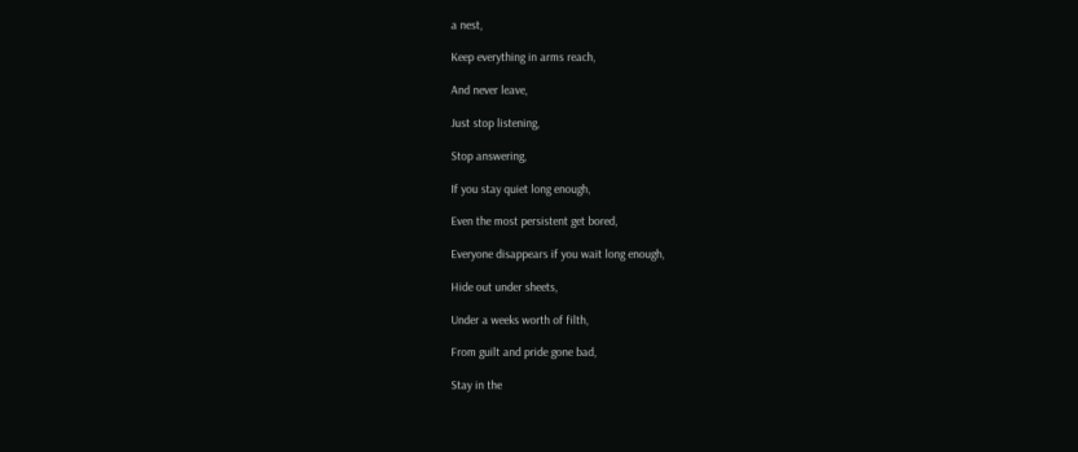a nest,

Keep everything in arms reach,

And never leave,

Just stop listening,

Stop answering,

If you stay quiet long enough,

Even the most persistent get bored,

Everyone disappears if you wait long enough,

Hide out under sheets,

Under a weeks worth of filth,

From guilt and pride gone bad,

Stay in the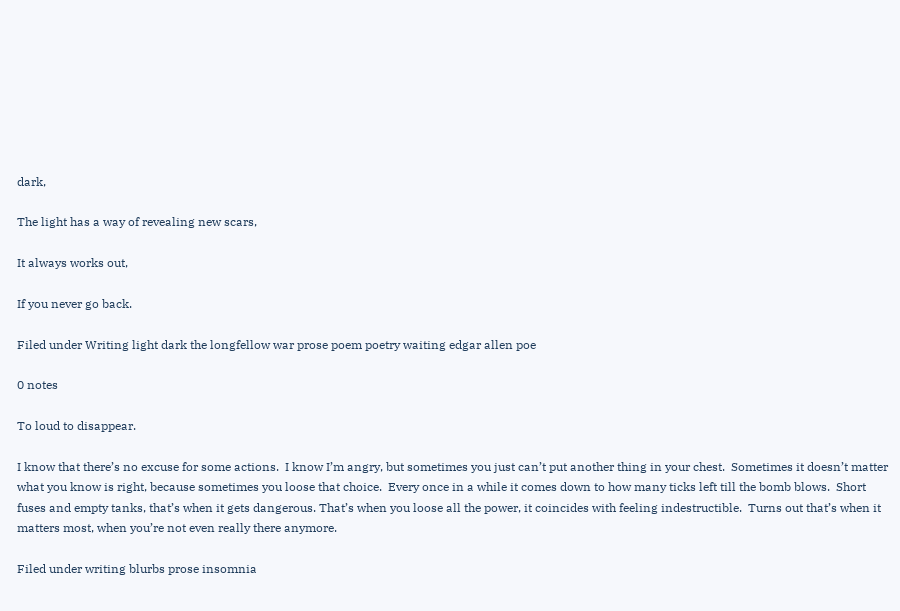dark,

The light has a way of revealing new scars,

It always works out,

If you never go back.

Filed under Writing light dark the longfellow war prose poem poetry waiting edgar allen poe

0 notes

To loud to disappear.

I know that there’s no excuse for some actions.  I know I’m angry, but sometimes you just can’t put another thing in your chest.  Sometimes it doesn’t matter what you know is right, because sometimes you loose that choice.  Every once in a while it comes down to how many ticks left till the bomb blows.  Short fuses and empty tanks, that’s when it gets dangerous. That’s when you loose all the power, it coincides with feeling indestructible.  Turns out that’s when it matters most, when you’re not even really there anymore.

Filed under writing blurbs prose insomnia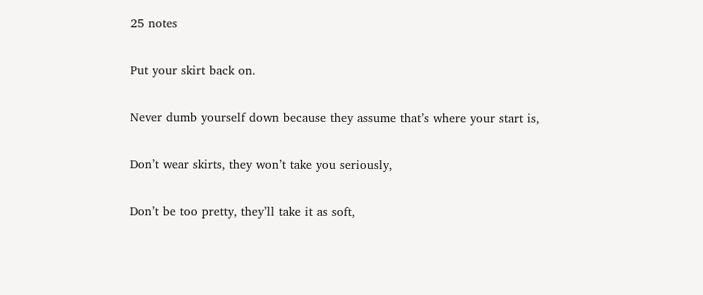25 notes

Put your skirt back on.

Never dumb yourself down because they assume that’s where your start is,

Don’t wear skirts, they won’t take you seriously,

Don’t be too pretty, they’ll take it as soft,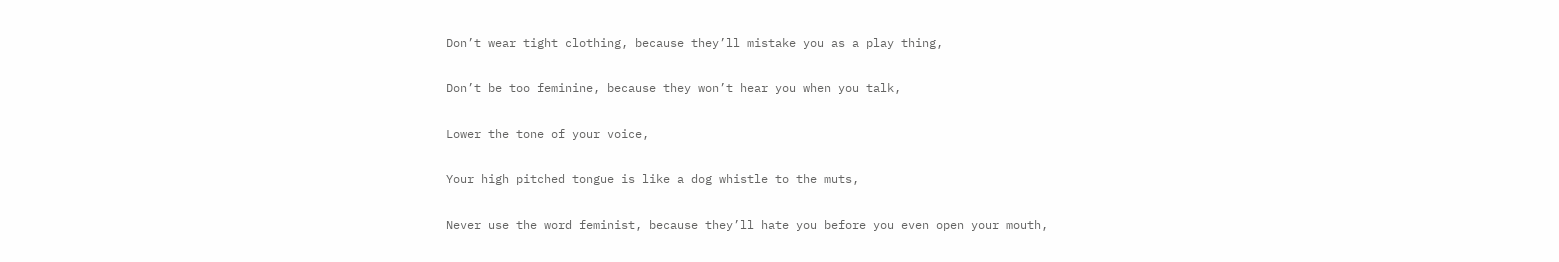Don’t wear tight clothing, because they’ll mistake you as a play thing,

Don’t be too feminine, because they won’t hear you when you talk,

Lower the tone of your voice,

Your high pitched tongue is like a dog whistle to the muts,

Never use the word feminist, because they’ll hate you before you even open your mouth,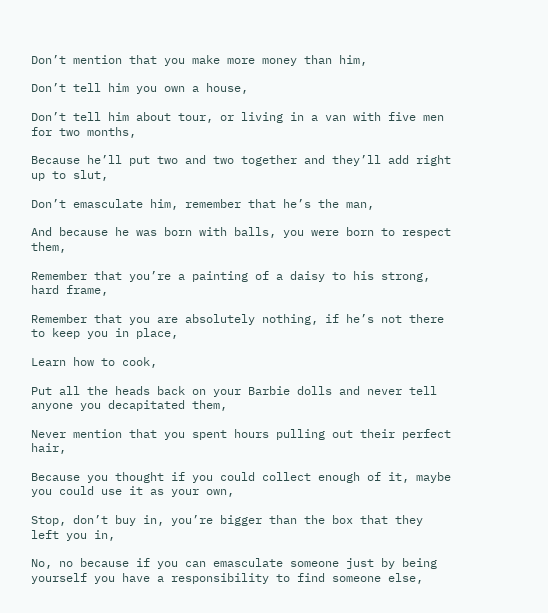Don’t mention that you make more money than him,

Don’t tell him you own a house,

Don’t tell him about tour, or living in a van with five men for two months,

Because he’ll put two and two together and they’ll add right up to slut,

Don’t emasculate him, remember that he’s the man,

And because he was born with balls, you were born to respect them,

Remember that you’re a painting of a daisy to his strong, hard frame,

Remember that you are absolutely nothing, if he’s not there to keep you in place,

Learn how to cook,

Put all the heads back on your Barbie dolls and never tell anyone you decapitated them,

Never mention that you spent hours pulling out their perfect hair,

Because you thought if you could collect enough of it, maybe you could use it as your own,

Stop, don’t buy in, you’re bigger than the box that they left you in,

No, no because if you can emasculate someone just by being yourself you have a responsibility to find someone else,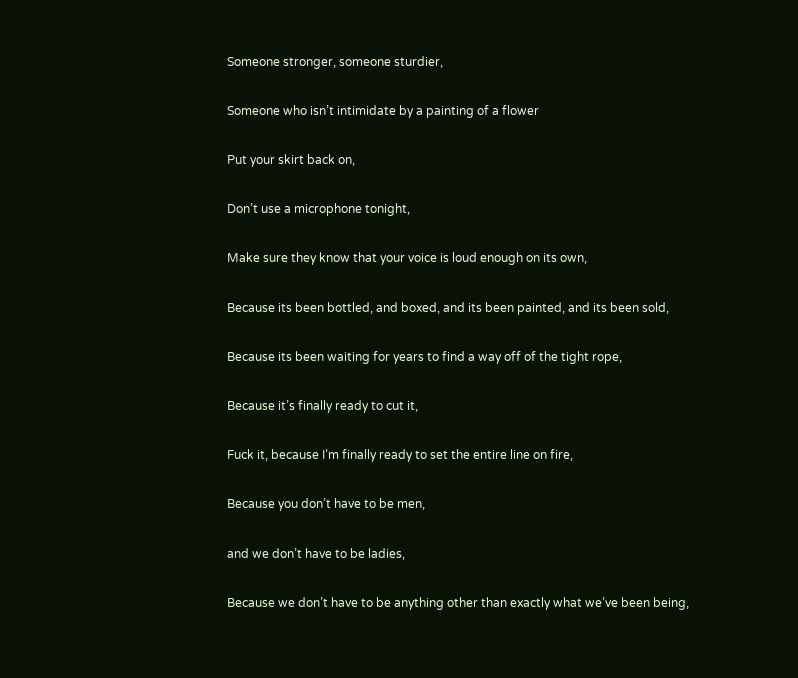Someone stronger, someone sturdier,

Someone who isn’t intimidate by a painting of a flower

Put your skirt back on,

Don’t use a microphone tonight,

Make sure they know that your voice is loud enough on its own,

Because its been bottled, and boxed, and its been painted, and its been sold,

Because its been waiting for years to find a way off of the tight rope,

Because it’s finally ready to cut it,

Fuck it, because I’m finally ready to set the entire line on fire,

Because you don’t have to be men,

and we don’t have to be ladies,

Because we don’t have to be anything other than exactly what we’ve been being,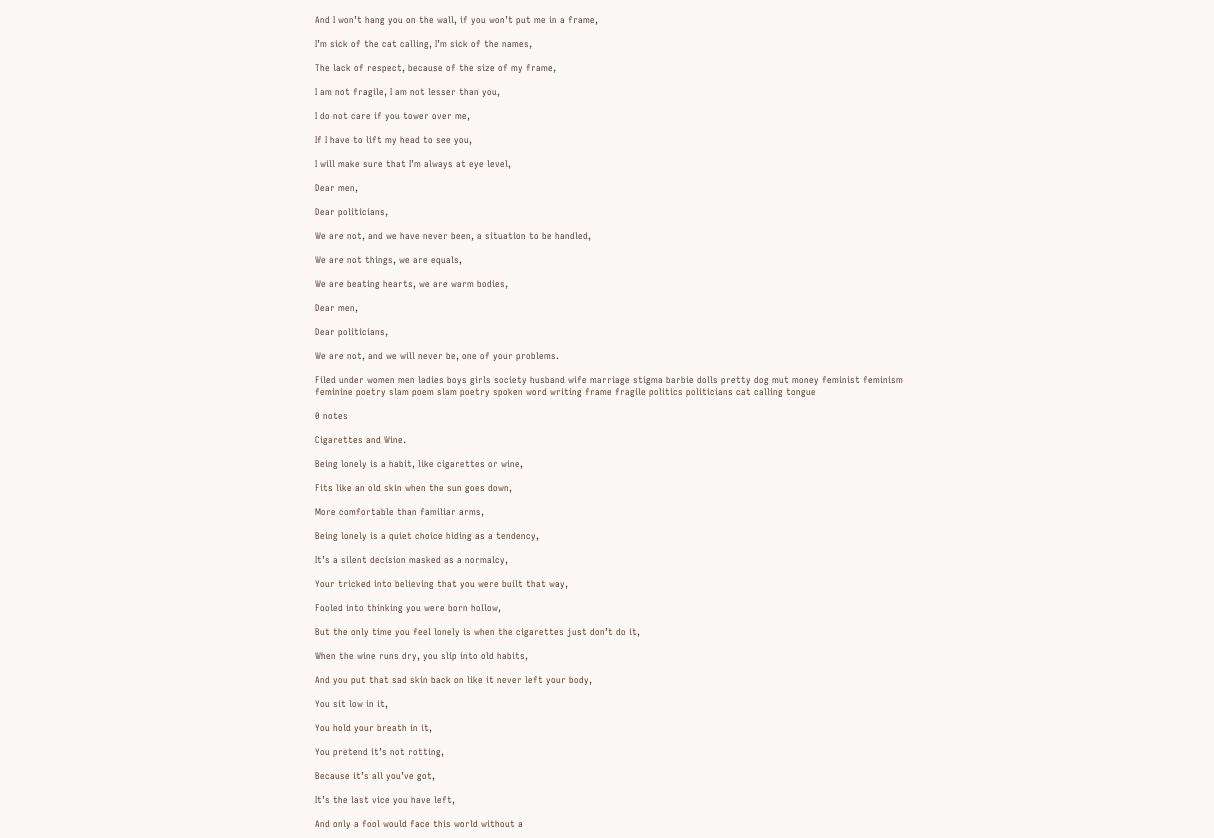And I won’t hang you on the wall, if you won’t put me in a frame,

I’m sick of the cat calling, I’m sick of the names,

The lack of respect, because of the size of my frame,

I am not fragile, I am not lesser than you,

I do not care if you tower over me,

If I have to lift my head to see you,

I will make sure that I’m always at eye level,

Dear men,

Dear politicians,

We are not, and we have never been, a situation to be handled,

We are not things, we are equals,

We are beating hearts, we are warm bodies,

Dear men,

Dear politicians,

We are not, and we will never be, one of your problems.

Filed under women men ladies boys girls society husband wife marriage stigma barbie dolls pretty dog mut money feminist feminism feminine poetry slam poem slam poetry spoken word writing frame fragile politics politicians cat calling tongue

0 notes

Cigarettes and Wine.

Being lonely is a habit, like cigarettes or wine,

Fits like an old skin when the sun goes down,

More comfortable than familiar arms,

Being lonely is a quiet choice hiding as a tendency,

It’s a silent decision masked as a normalcy,

Your tricked into believing that you were built that way,

Fooled into thinking you were born hollow,

But the only time you feel lonely is when the cigarettes just don’t do it,

When the wine runs dry, you slip into old habits,

And you put that sad skin back on like it never left your body,

You sit low in it,

You hold your breath in it,

You pretend it’s not rotting,

Because it’s all you’ve got,

It’s the last vice you have left,

And only a fool would face this world without a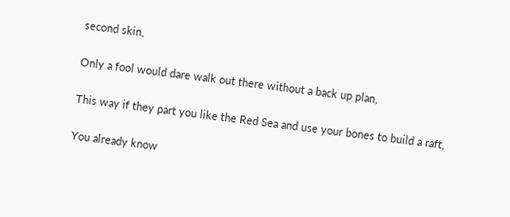second skin,

Only a fool would dare walk out there without a back up plan,

This way if they part you like the Red Sea and use your bones to build a raft,

You already know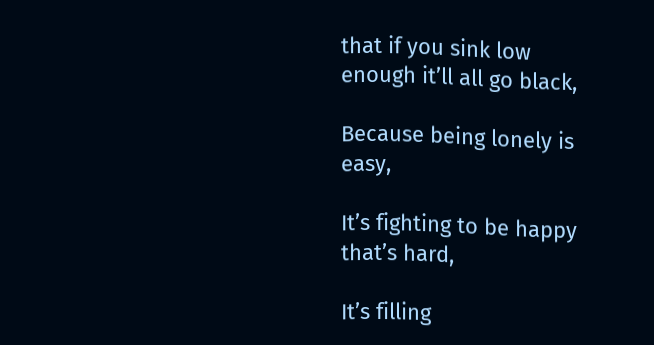that if you sink low enough it’ll all go black,

Because being lonely is easy,

It’s fighting to be happy that’s hard,

It’s filling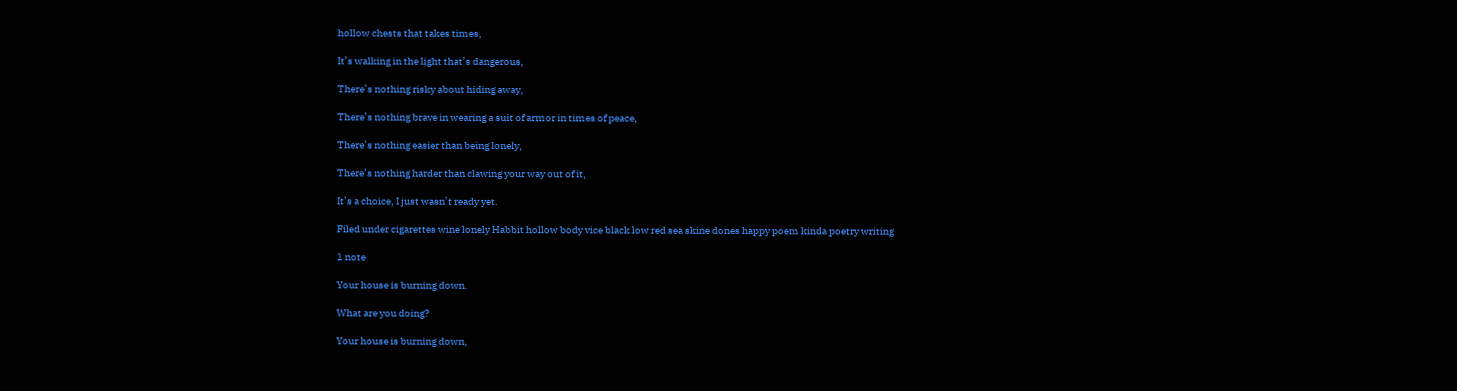hollow chests that takes times,

It’s walking in the light that’s dangerous,

There’s nothing risky about hiding away,

There’s nothing brave in wearing a suit of armor in times of peace,

There’s nothing easier than being lonely,

There’s nothing harder than clawing your way out of it,

It’s a choice, I just wasn’t ready yet.

Filed under cigarettes wine lonely Habbit hollow body vice black low red sea skine dones happy poem kinda poetry writing

1 note

Your house is burning down.

What are you doing?

Your house is burning down,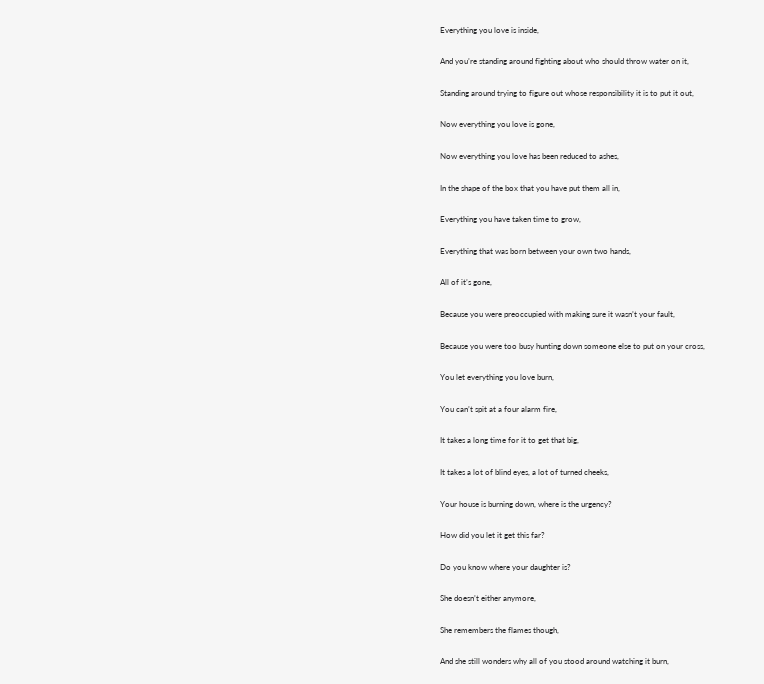Everything you love is inside,

And you’re standing around fighting about who should throw water on it,

Standing around trying to figure out whose responsibility it is to put it out,

Now everything you love is gone,

Now everything you love has been reduced to ashes,

In the shape of the box that you have put them all in,

Everything you have taken time to grow,

Everything that was born between your own two hands,

All of it’s gone,

Because you were preoccupied with making sure it wasn’t your fault,

Because you were too busy hunting down someone else to put on your cross,

You let everything you love burn,

You can’t spit at a four alarm fire,

It takes a long time for it to get that big,

It takes a lot of blind eyes, a lot of turned cheeks,

Your house is burning down, where is the urgency?

How did you let it get this far?

Do you know where your daughter is?

She doesn’t either anymore,

She remembers the flames though,

And she still wonders why all of you stood around watching it burn,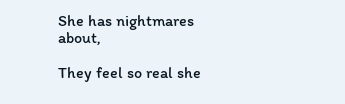She has nightmares about,

They feel so real she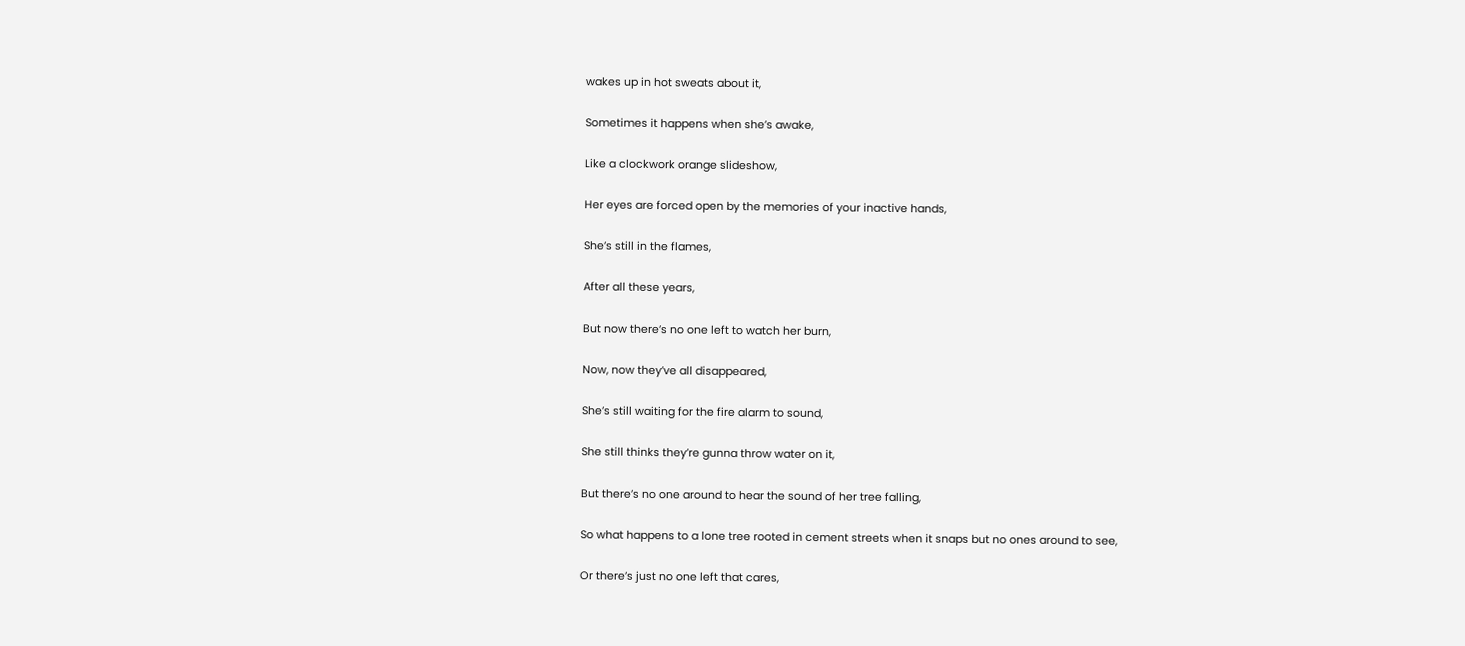wakes up in hot sweats about it,

Sometimes it happens when she’s awake,

Like a clockwork orange slideshow,

Her eyes are forced open by the memories of your inactive hands,

She’s still in the flames,

After all these years,

But now there’s no one left to watch her burn,

Now, now they’ve all disappeared,

She’s still waiting for the fire alarm to sound,

She still thinks they’re gunna throw water on it,

But there’s no one around to hear the sound of her tree falling,

So what happens to a lone tree rooted in cement streets when it snaps but no ones around to see,

Or there’s just no one left that cares,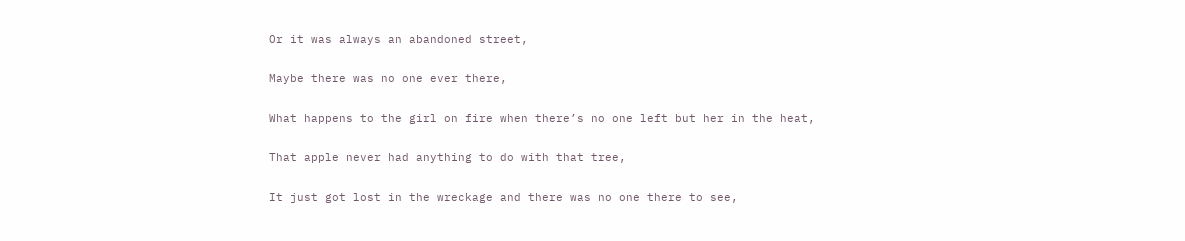Or it was always an abandoned street,

Maybe there was no one ever there,

What happens to the girl on fire when there’s no one left but her in the heat,

That apple never had anything to do with that tree,

It just got lost in the wreckage and there was no one there to see,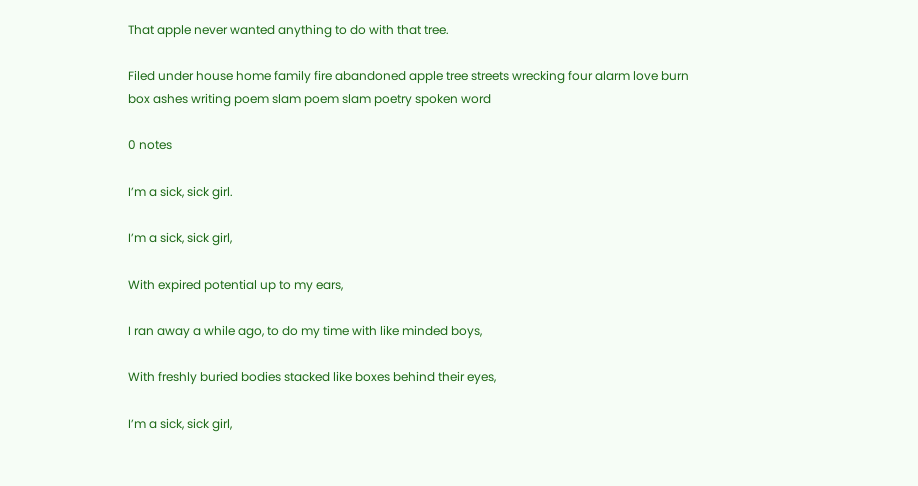That apple never wanted anything to do with that tree.

Filed under house home family fire abandoned apple tree streets wrecking four alarm love burn box ashes writing poem slam poem slam poetry spoken word

0 notes

I’m a sick, sick girl.

I’m a sick, sick girl,

With expired potential up to my ears,

I ran away a while ago, to do my time with like minded boys,

With freshly buried bodies stacked like boxes behind their eyes,

I’m a sick, sick girl,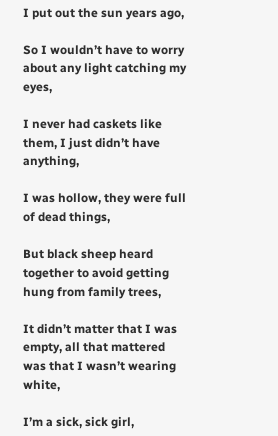I put out the sun years ago,

So I wouldn’t have to worry about any light catching my eyes,

I never had caskets like them, I just didn’t have anything,

I was hollow, they were full of dead things,

But black sheep heard together to avoid getting hung from family trees,

It didn’t matter that I was empty, all that mattered was that I wasn’t wearing white,

I’m a sick, sick girl,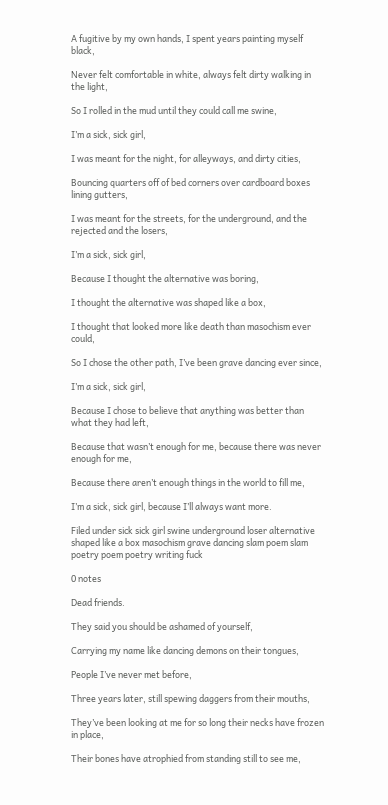A fugitive by my own hands, I spent years painting myself black,

Never felt comfortable in white, always felt dirty walking in the light,

So I rolled in the mud until they could call me swine,

I’m a sick, sick girl,

I was meant for the night, for alleyways, and dirty cities,

Bouncing quarters off of bed corners over cardboard boxes lining gutters,

I was meant for the streets, for the underground, and the rejected and the losers,

I’m a sick, sick girl,

Because I thought the alternative was boring,

I thought the alternative was shaped like a box,

I thought that looked more like death than masochism ever could,

So I chose the other path, I’ve been grave dancing ever since,

I’m a sick, sick girl,

Because I chose to believe that anything was better than what they had left,

Because that wasn’t enough for me, because there was never enough for me,

Because there aren’t enough things in the world to fill me,

I’m a sick, sick girl, because I’ll always want more.

Filed under sick sick girl swine underground loser alternative shaped like a box masochism grave dancing slam poem slam poetry poem poetry writing fuck

0 notes

Dead friends.

They said you should be ashamed of yourself,

Carrying my name like dancing demons on their tongues,

People I’ve never met before,

Three years later, still spewing daggers from their mouths,

They’ve been looking at me for so long their necks have frozen in place,

Their bones have atrophied from standing still to see me,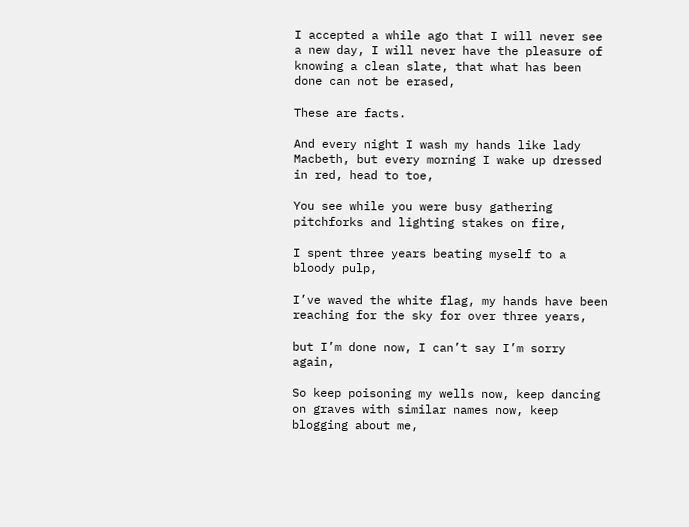I accepted a while ago that I will never see a new day, I will never have the pleasure of knowing a clean slate, that what has been done can not be erased,

These are facts.

And every night I wash my hands like lady Macbeth, but every morning I wake up dressed in red, head to toe,

You see while you were busy gathering pitchforks and lighting stakes on fire,

I spent three years beating myself to a bloody pulp,

I’ve waved the white flag, my hands have been reaching for the sky for over three years,

but I’m done now, I can’t say I’m sorry again,

So keep poisoning my wells now, keep dancing on graves with similar names now, keep blogging about me,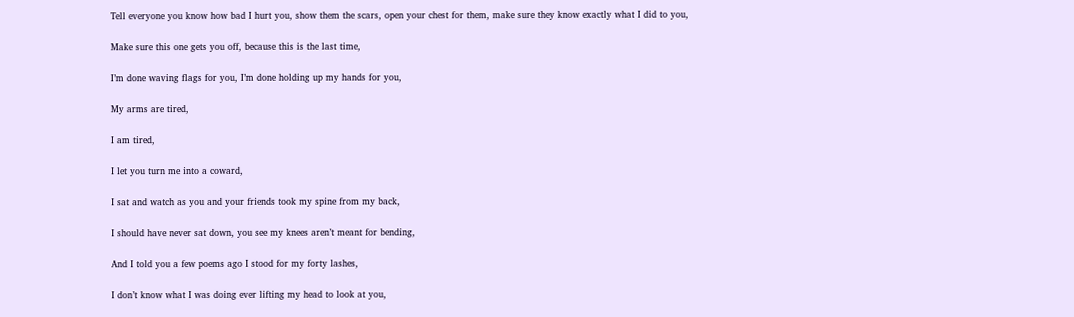Tell everyone you know how bad I hurt you, show them the scars, open your chest for them, make sure they know exactly what I did to you,

Make sure this one gets you off, because this is the last time,

I’m done waving flags for you, I’m done holding up my hands for you,

My arms are tired,

I am tired,

I let you turn me into a coward,

I sat and watch as you and your friends took my spine from my back,

I should have never sat down, you see my knees aren’t meant for bending,

And I told you a few poems ago I stood for my forty lashes,

I don’t know what I was doing ever lifting my head to look at you,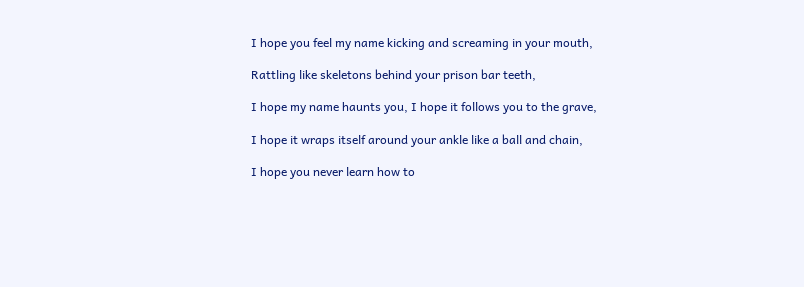I hope you feel my name kicking and screaming in your mouth,

Rattling like skeletons behind your prison bar teeth,

I hope my name haunts you, I hope it follows you to the grave,

I hope it wraps itself around your ankle like a ball and chain,

I hope you never learn how to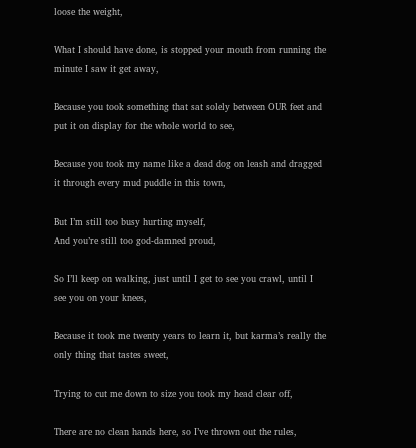loose the weight,

What I should have done, is stopped your mouth from running the minute I saw it get away,

Because you took something that sat solely between OUR feet and put it on display for the whole world to see,

Because you took my name like a dead dog on leash and dragged it through every mud puddle in this town,

But I’m still too busy hurting myself,
And you’re still too god-damned proud,

So I’ll keep on walking, just until I get to see you crawl, until I see you on your knees,

Because it took me twenty years to learn it, but karma’s really the only thing that tastes sweet,

Trying to cut me down to size you took my head clear off,

There are no clean hands here, so I’ve thrown out the rules,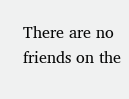There are no friends on the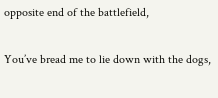opposite end of the battlefield,

You’ve bread me to lie down with the dogs,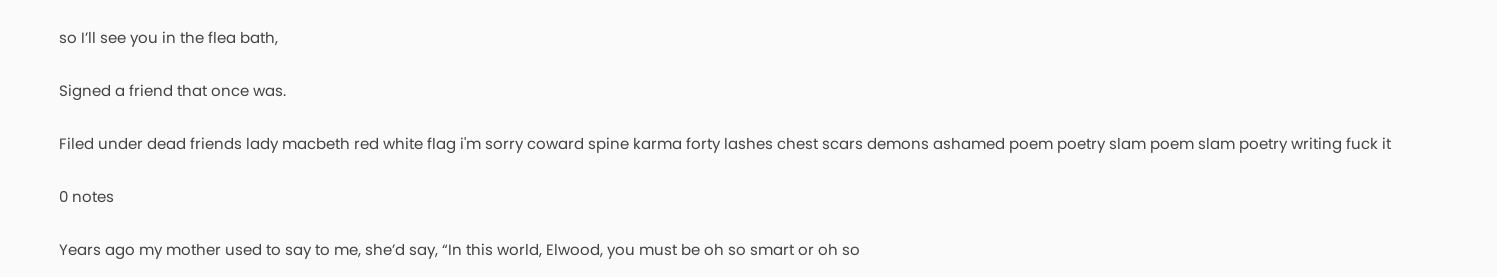so I’ll see you in the flea bath,

Signed a friend that once was.

Filed under dead friends lady macbeth red white flag i'm sorry coward spine karma forty lashes chest scars demons ashamed poem poetry slam poem slam poetry writing fuck it

0 notes

Years ago my mother used to say to me, she’d say, “In this world, Elwood, you must be oh so smart or oh so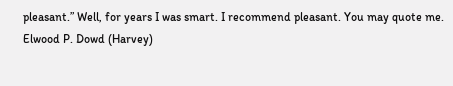pleasant.” Well, for years I was smart. I recommend pleasant. You may quote me.
Elwood P. Dowd (Harvey)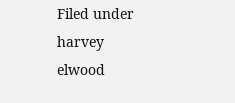Filed under harvey elwood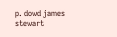p. dowd james stewart